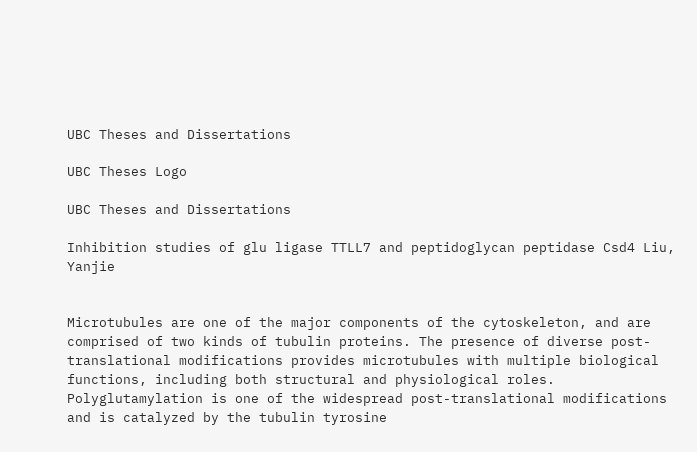UBC Theses and Dissertations

UBC Theses Logo

UBC Theses and Dissertations

Inhibition studies of glu ligase TTLL7 and peptidoglycan peptidase Csd4 Liu, Yanjie


Microtubules are one of the major components of the cytoskeleton, and are comprised of two kinds of tubulin proteins. The presence of diverse post-translational modifications provides microtubules with multiple biological functions, including both structural and physiological roles. Polyglutamylation is one of the widespread post-translational modifications and is catalyzed by the tubulin tyrosine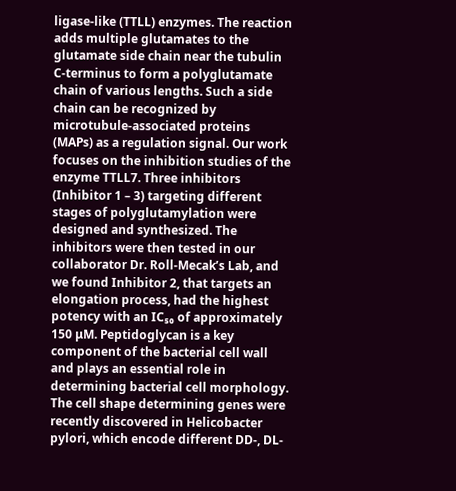ligase-like (TTLL) enzymes. The reaction adds multiple glutamates to the glutamate side chain near the tubulin C-terminus to form a polyglutamate chain of various lengths. Such a side chain can be recognized by microtubule-associated proteins (MAPs) as a regulation signal. Our work focuses on the inhibition studies of the enzyme TTLL7. Three inhibitors (Inhibitor 1 – 3) targeting different stages of polyglutamylation were designed and synthesized. The inhibitors were then tested in our collaborator Dr. Roll-Mecak’s Lab, and we found Inhibitor 2, that targets an elongation process, had the highest potency with an IC₅₀ of approximately 150 μM. Peptidoglycan is a key component of the bacterial cell wall and plays an essential role in determining bacterial cell morphology. The cell shape determining genes were recently discovered in Helicobacter pylori, which encode different DD-, DL-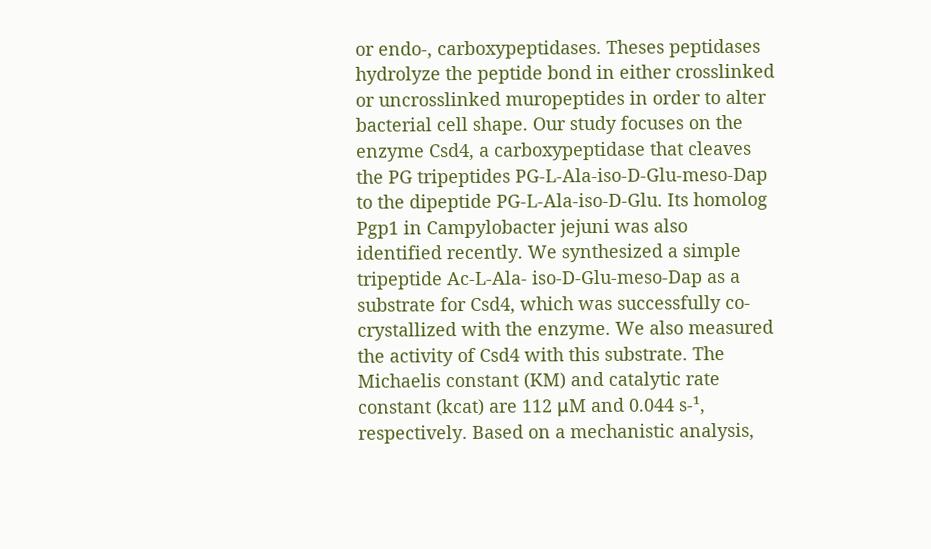or endo-, carboxypeptidases. Theses peptidases hydrolyze the peptide bond in either crosslinked or uncrosslinked muropeptides in order to alter bacterial cell shape. Our study focuses on the enzyme Csd4, a carboxypeptidase that cleaves the PG tripeptides PG-L-Ala-iso-D-Glu-meso-Dap to the dipeptide PG-L-Ala-iso-D-Glu. Its homolog Pgp1 in Campylobacter jejuni was also identified recently. We synthesized a simple tripeptide Ac-L-Ala- iso-D-Glu-meso-Dap as a substrate for Csd4, which was successfully co-crystallized with the enzyme. We also measured the activity of Csd4 with this substrate. The Michaelis constant (KM) and catalytic rate constant (kcat) are 112 μM and 0.044 s-¹, respectively. Based on a mechanistic analysis,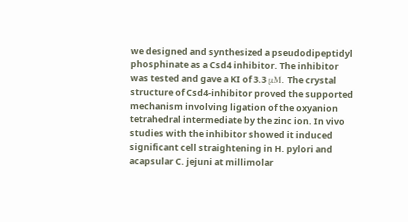we designed and synthesized a pseudodipeptidyl phosphinate as a Csd4 inhibitor. The inhibitor was tested and gave a KI of 3.3 μM. The crystal structure of Csd4-inhibitor proved the supported mechanism involving ligation of the oxyanion tetrahedral intermediate by the zinc ion. In vivo studies with the inhibitor showed it induced significant cell straightening in H. pylori and acapsular C. jejuni at millimolar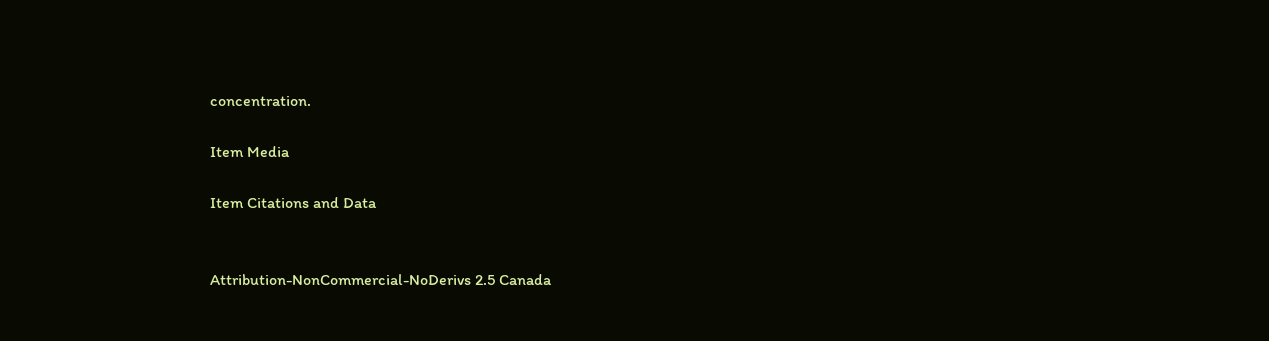concentration.

Item Media

Item Citations and Data


Attribution-NonCommercial-NoDerivs 2.5 Canada